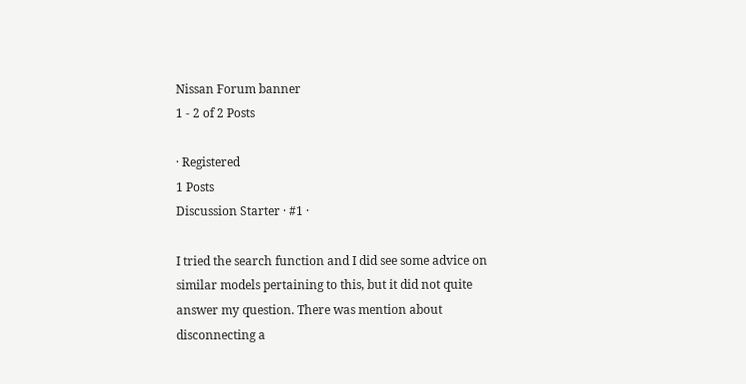Nissan Forum banner
1 - 2 of 2 Posts

· Registered
1 Posts
Discussion Starter · #1 ·

I tried the search function and I did see some advice on similar models pertaining to this, but it did not quite answer my question. There was mention about disconnecting a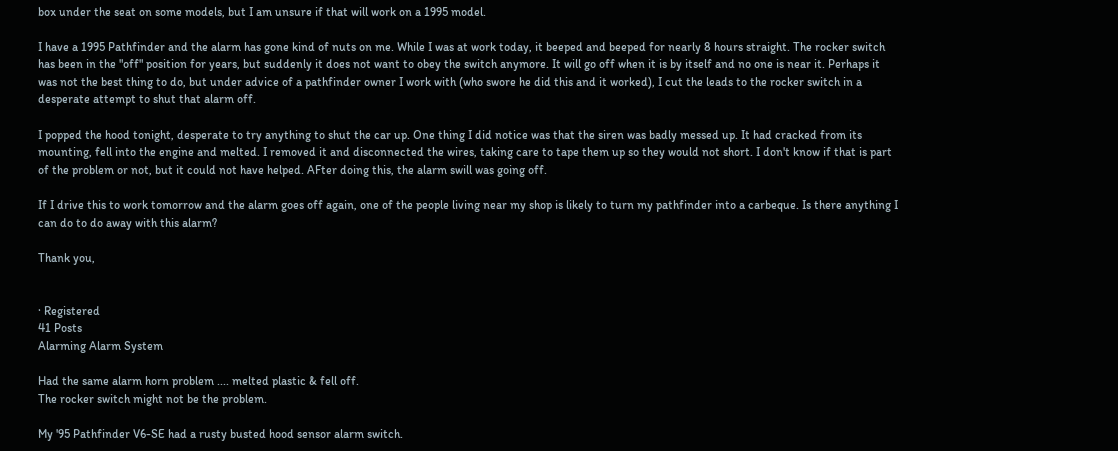box under the seat on some models, but I am unsure if that will work on a 1995 model.

I have a 1995 Pathfinder and the alarm has gone kind of nuts on me. While I was at work today, it beeped and beeped for nearly 8 hours straight. The rocker switch has been in the "off" position for years, but suddenly it does not want to obey the switch anymore. It will go off when it is by itself and no one is near it. Perhaps it was not the best thing to do, but under advice of a pathfinder owner I work with (who swore he did this and it worked), I cut the leads to the rocker switch in a desperate attempt to shut that alarm off.

I popped the hood tonight, desperate to try anything to shut the car up. One thing I did notice was that the siren was badly messed up. It had cracked from its mounting, fell into the engine and melted. I removed it and disconnected the wires, taking care to tape them up so they would not short. I don't know if that is part of the problem or not, but it could not have helped. AFter doing this, the alarm swill was going off.

If I drive this to work tomorrow and the alarm goes off again, one of the people living near my shop is likely to turn my pathfinder into a carbeque. Is there anything I can do to do away with this alarm?

Thank you,


· Registered
41 Posts
Alarming Alarm System

Had the same alarm horn problem .... melted plastic & fell off.
The rocker switch might not be the problem.

My '95 Pathfinder V6-SE had a rusty busted hood sensor alarm switch.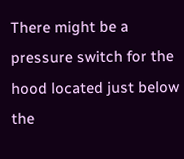There might be a pressure switch for the hood located just below the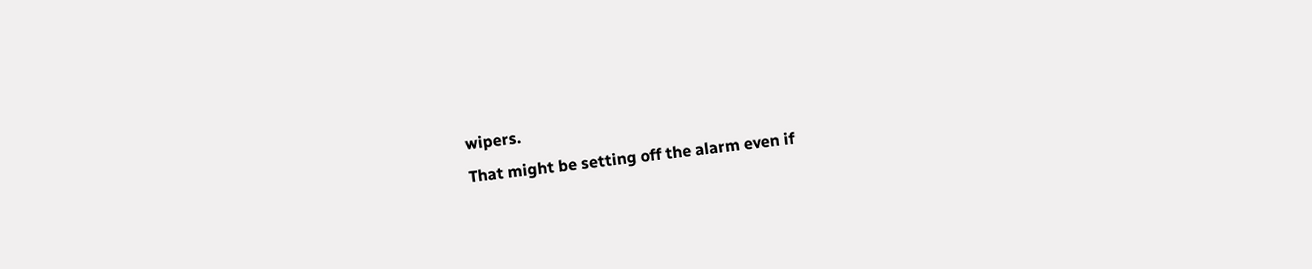wipers.
That might be setting off the alarm even if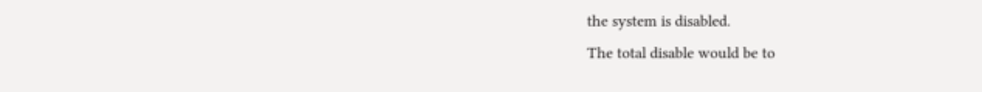the system is disabled.
The total disable would be to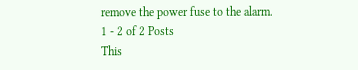remove the power fuse to the alarm.
1 - 2 of 2 Posts
This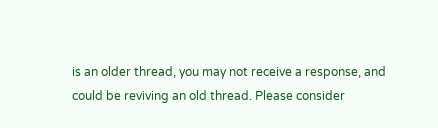is an older thread, you may not receive a response, and could be reviving an old thread. Please consider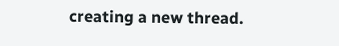creating a new thread.